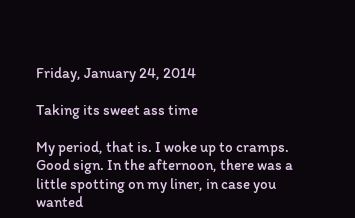Friday, January 24, 2014

Taking its sweet ass time

My period, that is. I woke up to cramps. Good sign. In the afternoon, there was a little spotting on my liner, in case you wanted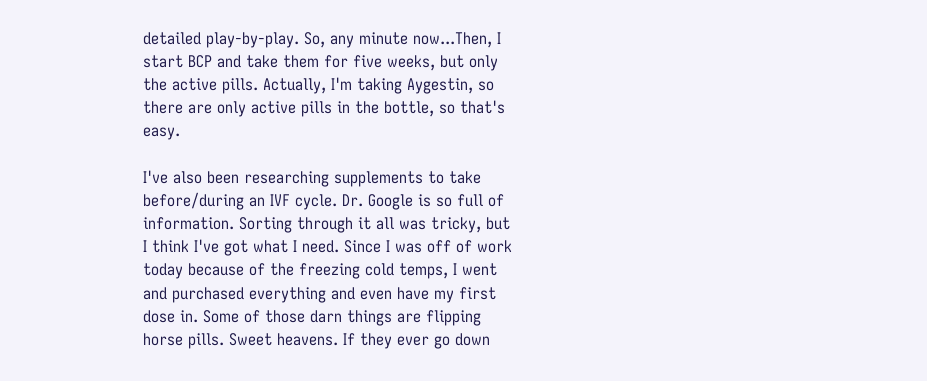detailed play-by-play. So, any minute now...Then, I start BCP and take them for five weeks, but only the active pills. Actually, I'm taking Aygestin, so there are only active pills in the bottle, so that's easy.

I've also been researching supplements to take before/during an IVF cycle. Dr. Google is so full of information. Sorting through it all was tricky, but I think I've got what I need. Since I was off of work today because of the freezing cold temps, I went and purchased everything and even have my first dose in. Some of those darn things are flipping horse pills. Sweet heavens. If they ever go down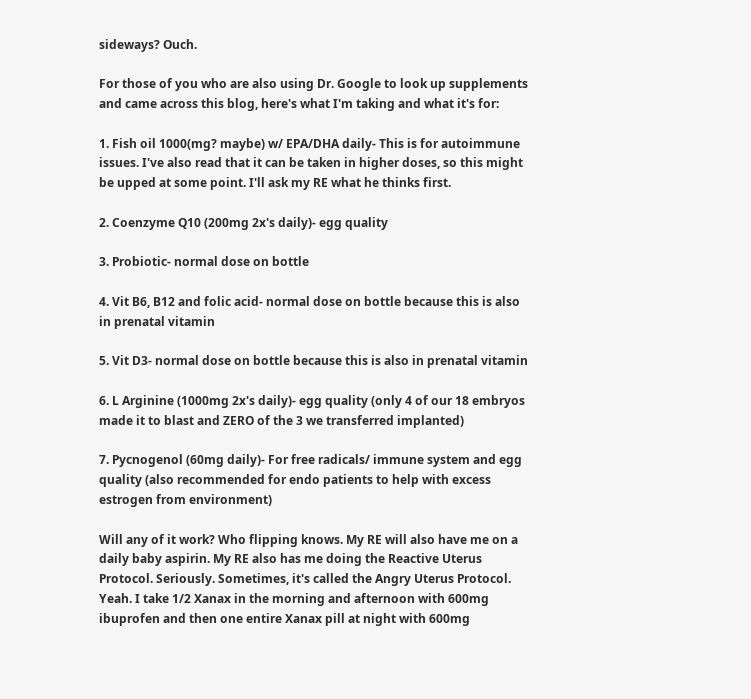sideways? Ouch.

For those of you who are also using Dr. Google to look up supplements and came across this blog, here's what I'm taking and what it's for:

1. Fish oil 1000(mg? maybe) w/ EPA/DHA daily- This is for autoimmune issues. I've also read that it can be taken in higher doses, so this might be upped at some point. I'll ask my RE what he thinks first.

2. Coenzyme Q10 (200mg 2x's daily)- egg quality

3. Probiotic- normal dose on bottle

4. Vit B6, B12 and folic acid- normal dose on bottle because this is also in prenatal vitamin

5. Vit D3- normal dose on bottle because this is also in prenatal vitamin

6. L Arginine (1000mg 2x's daily)- egg quality (only 4 of our 18 embryos made it to blast and ZERO of the 3 we transferred implanted)

7. Pycnogenol (60mg daily)- For free radicals/ immune system and egg quality (also recommended for endo patients to help with excess estrogen from environment)

Will any of it work? Who flipping knows. My RE will also have me on a daily baby aspirin. My RE also has me doing the Reactive Uterus Protocol. Seriously. Sometimes, it's called the Angry Uterus Protocol. Yeah. I take 1/2 Xanax in the morning and afternoon with 600mg ibuprofen and then one entire Xanax pill at night with 600mg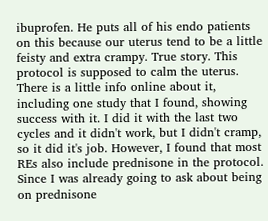ibuprofen. He puts all of his endo patients on this because our uterus tend to be a little feisty and extra crampy. True story. This protocol is supposed to calm the uterus. There is a little info online about it, including one study that I found, showing success with it. I did it with the last two cycles and it didn't work, but I didn't cramp, so it did it's job. However, I found that most REs also include prednisone in the protocol. Since I was already going to ask about being on prednisone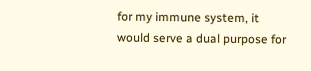for my immune system, it would serve a dual purpose for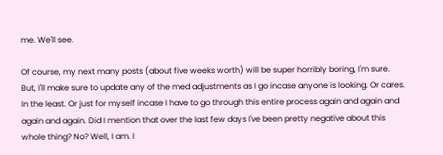me. We'll see.

Of course, my next many posts (about five weeks worth) will be super horribly boring, I'm sure. But, I'll make sure to update any of the med adjustments as I go incase anyone is looking. Or cares. In the least. Or just for myself incase I have to go through this entire process again and again and again and again. Did I mention that over the last few days I've been pretty negative about this whole thing? No? Well, I am. I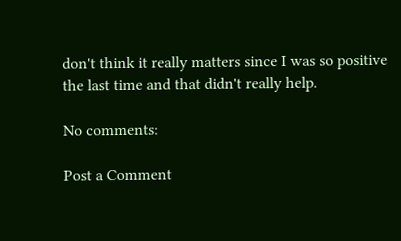don't think it really matters since I was so positive the last time and that didn't really help.

No comments:

Post a Comment